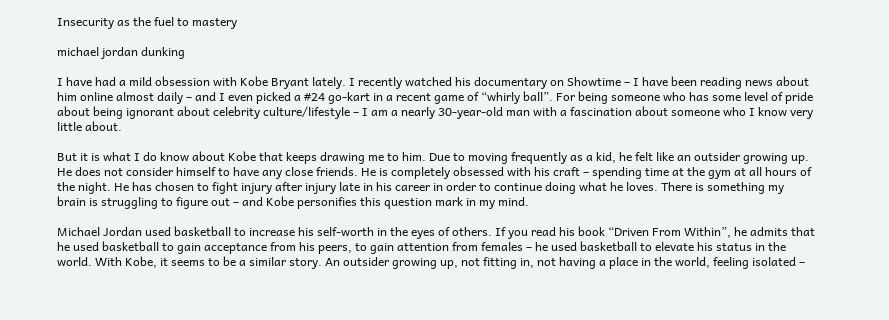Insecurity as the fuel to mastery

michael jordan dunking

I have had a mild obsession with Kobe Bryant lately. I recently watched his documentary on Showtime – I have been reading news about him online almost daily – and I even picked a #24 go-kart in a recent game of “whirly ball”. For being someone who has some level of pride about being ignorant about celebrity culture/lifestyle – I am a nearly 30-year-old man with a fascination about someone who I know very little about.

But it is what I do know about Kobe that keeps drawing me to him. Due to moving frequently as a kid, he felt like an outsider growing up. He does not consider himself to have any close friends. He is completely obsessed with his craft – spending time at the gym at all hours of the night. He has chosen to fight injury after injury late in his career in order to continue doing what he loves. There is something my brain is struggling to figure out – and Kobe personifies this question mark in my mind.

Michael Jordan used basketball to increase his self-worth in the eyes of others. If you read his book “Driven From Within”, he admits that he used basketball to gain acceptance from his peers, to gain attention from females – he used basketball to elevate his status in the world. With Kobe, it seems to be a similar story. An outsider growing up, not fitting in, not having a place in the world, feeling isolated –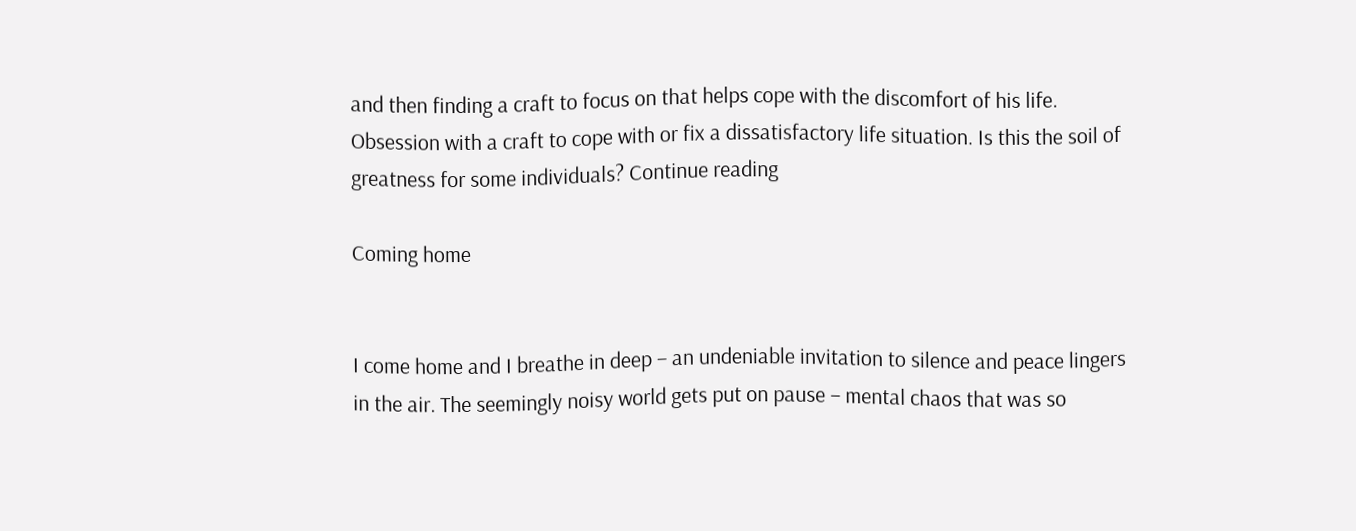and then finding a craft to focus on that helps cope with the discomfort of his life. Obsession with a craft to cope with or fix a dissatisfactory life situation. Is this the soil of greatness for some individuals? Continue reading

Coming home


I come home and I breathe in deep – an undeniable invitation to silence and peace lingers in the air. The seemingly noisy world gets put on pause – mental chaos that was so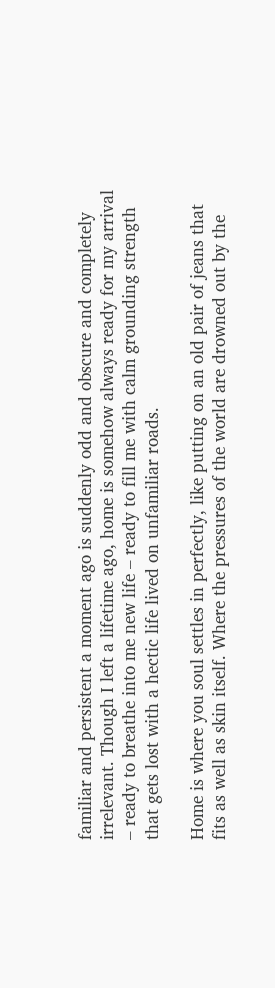familiar and persistent a moment ago is suddenly odd and obscure and completely irrelevant. Though I left a lifetime ago, home is somehow always ready for my arrival – ready to breathe into me new life – ready to fill me with calm grounding strength that gets lost with a hectic life lived on unfamiliar roads.

Home is where you soul settles in perfectly, like putting on an old pair of jeans that fits as well as skin itself. Where the pressures of the world are drowned out by the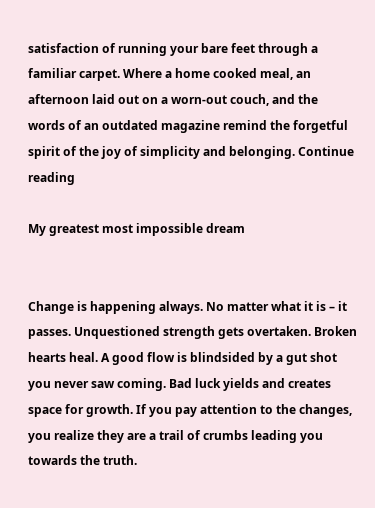satisfaction of running your bare feet through a familiar carpet. Where a home cooked meal, an afternoon laid out on a worn-out couch, and the words of an outdated magazine remind the forgetful spirit of the joy of simplicity and belonging. Continue reading

My greatest most impossible dream


Change is happening always. No matter what it is – it passes. Unquestioned strength gets overtaken. Broken hearts heal. A good flow is blindsided by a gut shot you never saw coming. Bad luck yields and creates space for growth. If you pay attention to the changes, you realize they are a trail of crumbs leading you towards the truth.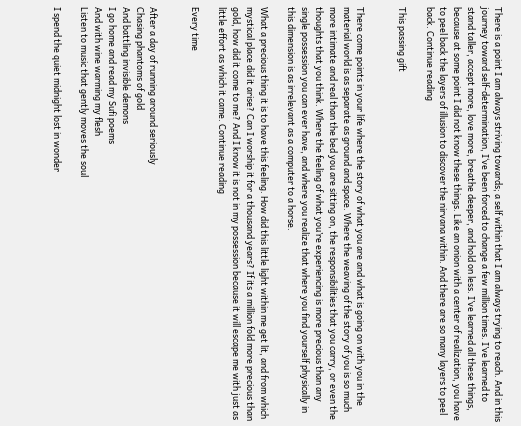There is a point I am always striving towards; a self within that I am always trying to reach. And in this journey toward self-determination, I‘ve been forced to change a few million times. I’ve learned to stand taller, accept more, love more, breathe deeper, and hold on less. I’ve learned all these things, because at some point I did not know these things. Like an onion with a center of realization, you have to peel back the layers of illusion to discover the nirvana within. And there are so many layers to peel back. Continue reading

This passing gift


There come points in your life where the story of what you are and what is going on with you in the material world is as separate as ground and space. Where the weaving of the story of you is so much more intimate and real than the bed you are sitting on, the responsibilities that you carry, or even the thoughts that you think. Where the feeling of what you’re experiencing is more precious than any single possession you can ever have, and where you realize that where you find yourself physically in this dimension is as irrelevant as a computer to a horse.

What a precious thing it is to have this feeling. How did this little light within me get lit, and from which mystical place did it arise? Can I worship it for a thousand years? If its a million fold more precious than gold, how did it come to me? And I know it is not in my possession because it will escape me with just as little effort as which it came. Continue reading

Every time


After a day of running around seriously
Chasing phantoms of gold
And battling invisible demons
I go home and read my Sufi poems
And with wine warming my flesh
Listen to music that gently moves the soul

I spend the quiet midnight lost in wonder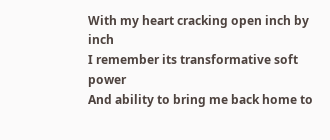With my heart cracking open inch by inch
I remember its transformative soft power
And ability to bring me back home to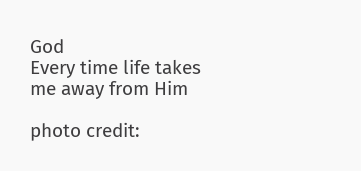God
Every time life takes me away from Him

photo credit: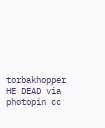torbakhopper HE DEAD via photopin cc